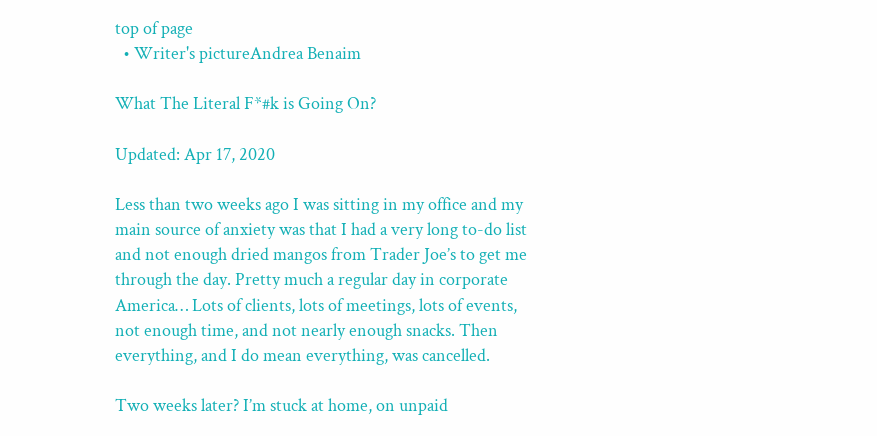top of page
  • Writer's pictureAndrea Benaim

What The Literal F*#k is Going On?

Updated: Apr 17, 2020

Less than two weeks ago I was sitting in my office and my main source of anxiety was that I had a very long to-do list and not enough dried mangos from Trader Joe’s to get me through the day. Pretty much a regular day in corporate America… Lots of clients, lots of meetings, lots of events, not enough time, and not nearly enough snacks. Then everything, and I do mean everything, was cancelled.

Two weeks later? I’m stuck at home, on unpaid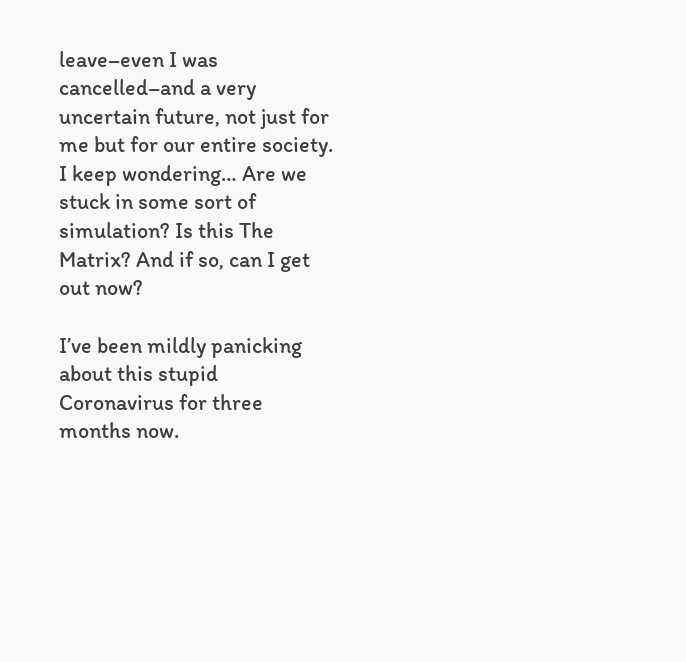leave–even I was cancelled–and a very uncertain future, not just for me but for our entire society. I keep wondering… Are we stuck in some sort of simulation? Is this The Matrix? And if so, can I get out now?

I’ve been mildly panicking about this stupid Coronavirus for three months now.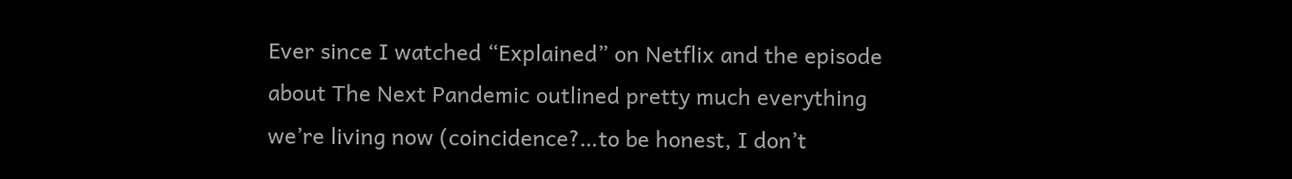Ever since I watched “Explained” on Netflix and the episode about The Next Pandemic outlined pretty much everything we’re living now (coincidence?…to be honest, I don’t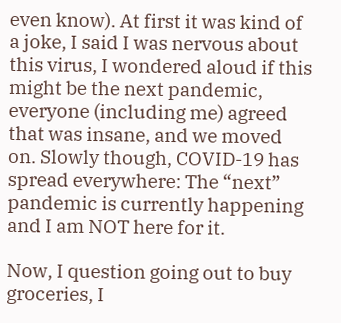even know). At first it was kind of a joke, I said I was nervous about this virus, I wondered aloud if this might be the next pandemic, everyone (including me) agreed that was insane, and we moved on. Slowly though, COVID-19 has spread everywhere: The “next” pandemic is currently happening and I am NOT here for it.

Now, I question going out to buy groceries, I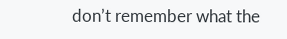don’t remember what the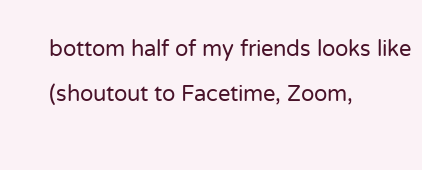bottom half of my friends looks like (shoutout to Facetime, Zoom,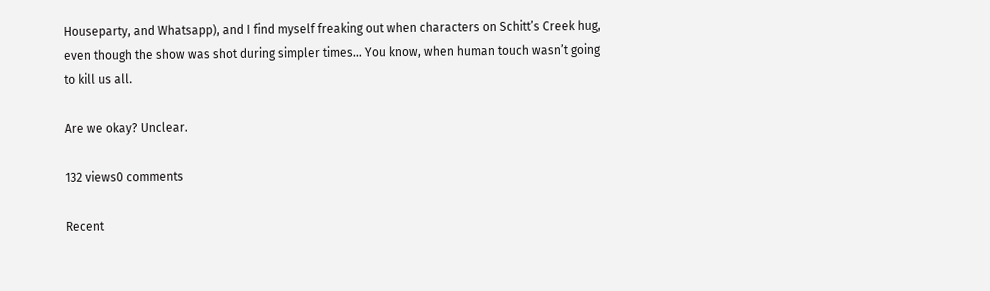Houseparty, and Whatsapp), and I find myself freaking out when characters on Schitt’s Creek hug, even though the show was shot during simpler times… You know, when human touch wasn’t going to kill us all.

Are we okay? Unclear.

132 views0 comments

Recent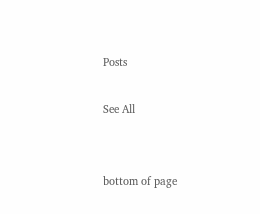Posts

See All


bottom of page